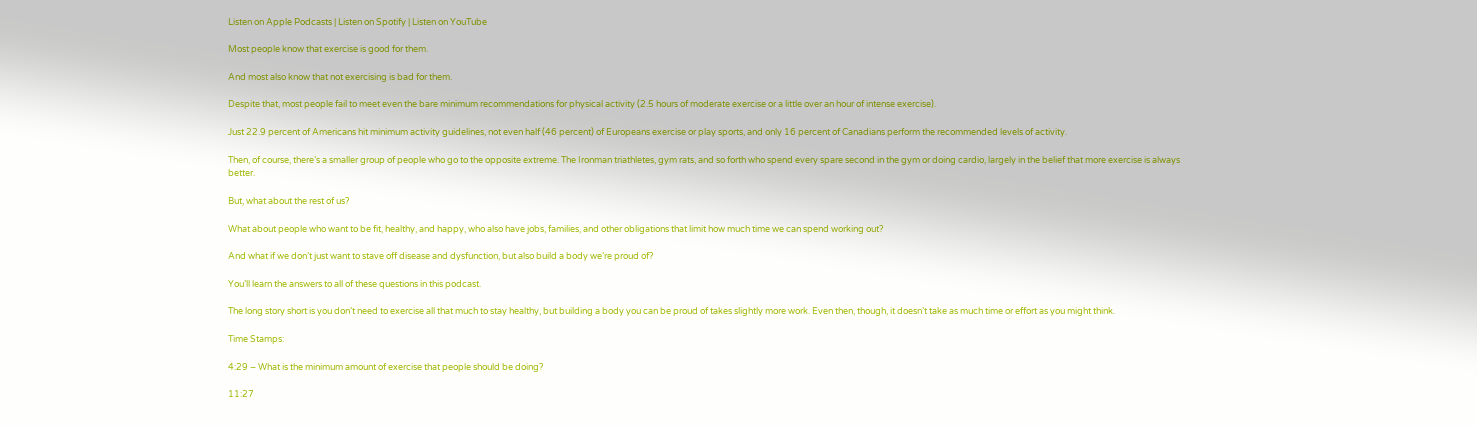Listen on Apple Podcasts | Listen on Spotify | Listen on YouTube

Most people know that exercise is good for them.

And most also know that not exercising is bad for them.

Despite that, most people fail to meet even the bare minimum recommendations for physical activity (2.5 hours of moderate exercise or a little over an hour of intense exercise).

Just 22.9 percent of Americans hit minimum activity guidelines, not even half (46 percent) of Europeans exercise or play sports, and only 16 percent of Canadians perform the recommended levels of activity.

Then, of course, there’s a smaller group of people who go to the opposite extreme. The Ironman triathletes, gym rats, and so forth who spend every spare second in the gym or doing cardio, largely in the belief that more exercise is always better.

But, what about the rest of us?

What about people who want to be fit, healthy, and happy, who also have jobs, families, and other obligations that limit how much time we can spend working out?

And what if we don’t just want to stave off disease and dysfunction, but also build a body we’re proud of?

You’ll learn the answers to all of these questions in this podcast.

The long story short is you don’t need to exercise all that much to stay healthy, but building a body you can be proud of takes slightly more work. Even then, though, it doesn’t take as much time or effort as you might think.

Time Stamps:

4:29 – What is the minimum amount of exercise that people should be doing?

11:27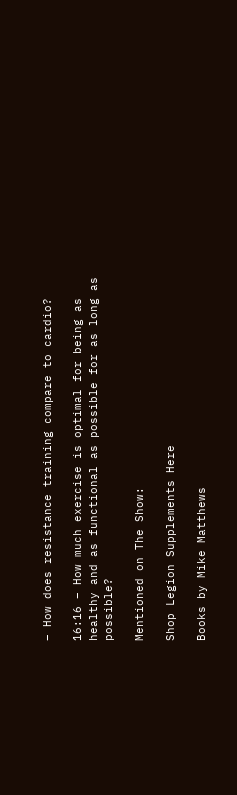– How does resistance training compare to cardio?

16:16 – How much exercise is optimal for being as healthy and as functional as possible for as long as possible?

Mentioned on The Show:

Shop Legion Supplements Here

Books by Mike Matthews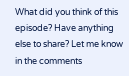What did you think of this episode? Have anything else to share? Let me know in the comments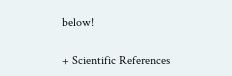below!

+ Scientific References